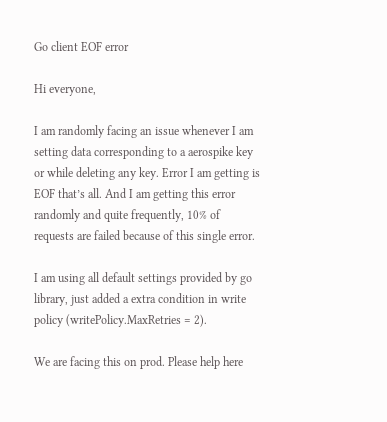Go client EOF error

Hi everyone,

I am randomly facing an issue whenever I am setting data corresponding to a aerospike key or while deleting any key. Error I am getting is EOF that’s all. And I am getting this error randomly and quite frequently, 10% of requests are failed because of this single error.

I am using all default settings provided by go library, just added a extra condition in write policy (writePolicy.MaxRetries = 2).

We are facing this on prod. Please help here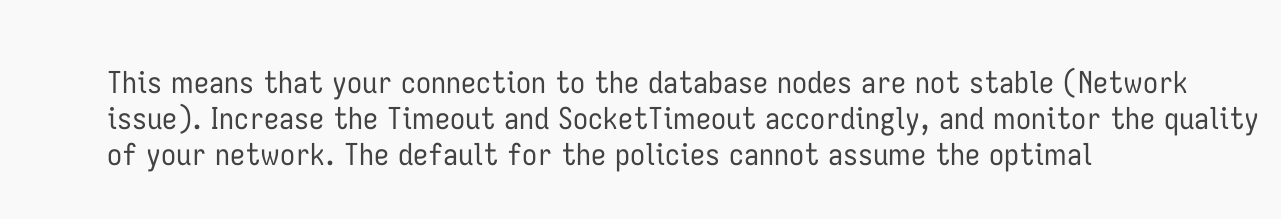This means that your connection to the database nodes are not stable (Network issue). Increase the Timeout and SocketTimeout accordingly, and monitor the quality of your network. The default for the policies cannot assume the optimal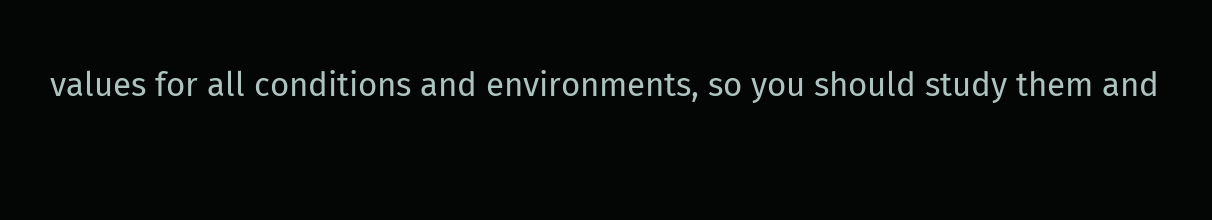values for all conditions and environments, so you should study them and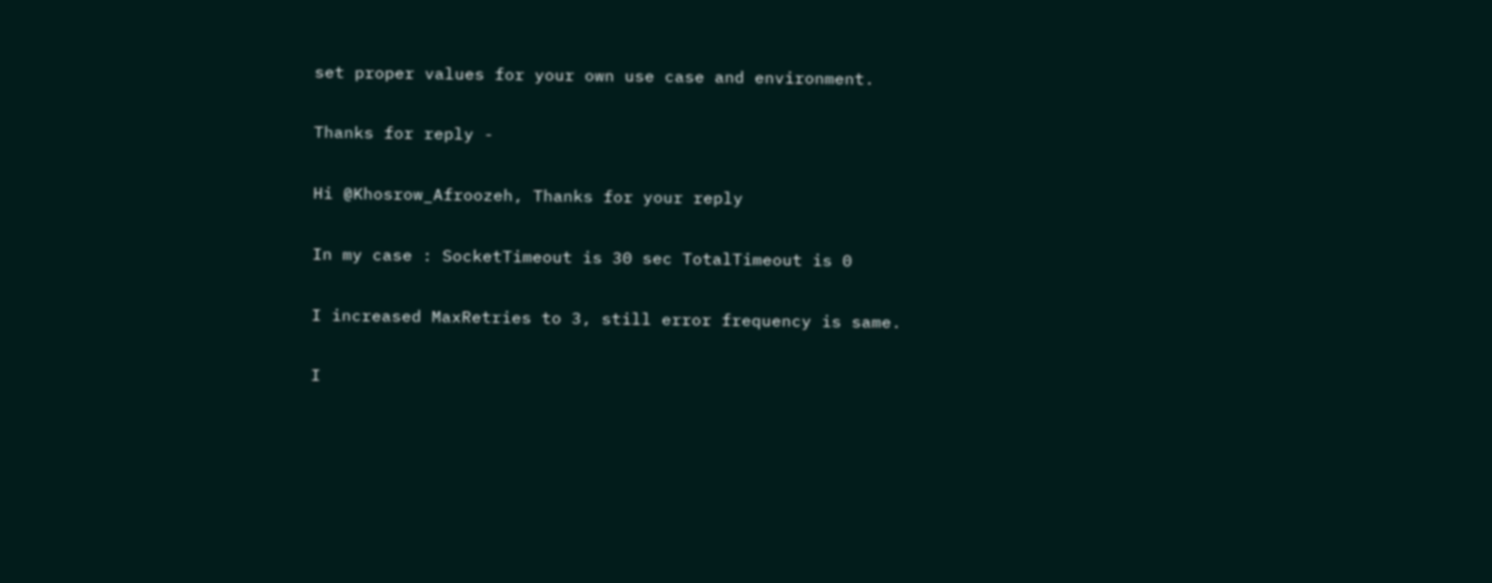set proper values for your own use case and environment.

Thanks for reply -

Hi @Khosrow_Afroozeh, Thanks for your reply

In my case : SocketTimeout is 30 sec TotalTimeout is 0

I increased MaxRetries to 3, still error frequency is same.

I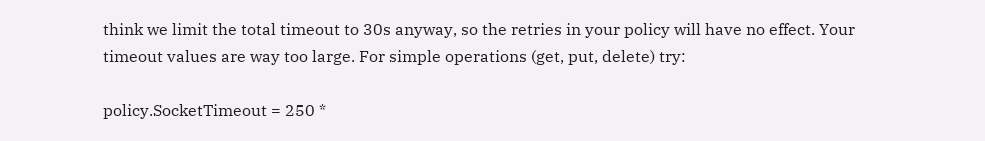think we limit the total timeout to 30s anyway, so the retries in your policy will have no effect. Your timeout values are way too large. For simple operations (get, put, delete) try:

policy.SocketTimeout = 250 *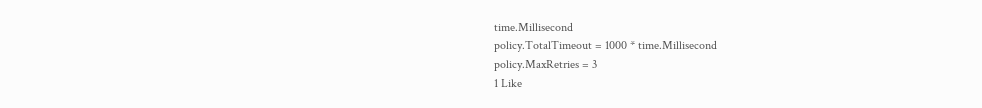time.Millisecond
policy.TotalTimeout = 1000 * time.Millisecond
policy.MaxRetries = 3
1 Like